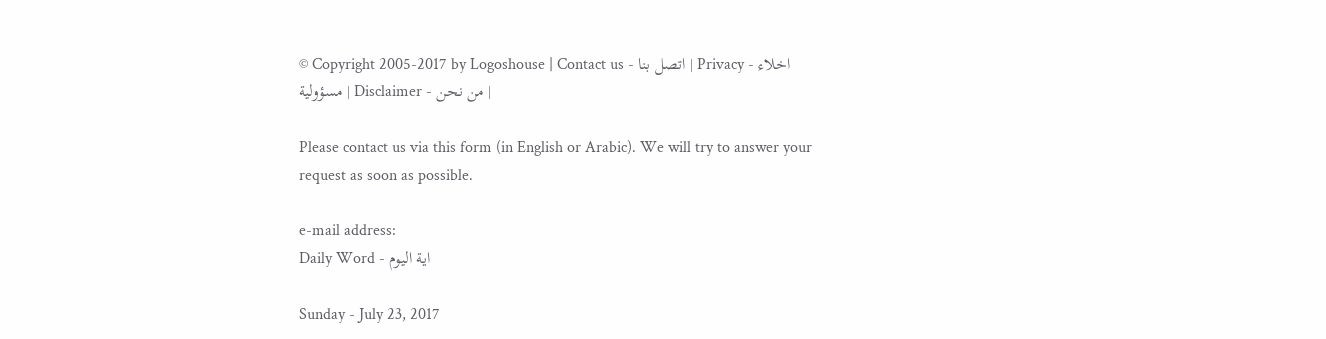© Copyright 2005-2017 by Logoshouse | Contact us - اتصل بنا | Privacy - اخلاء مسؤولية | Disclaimer - من نحن |

Please contact us via this form (in English or Arabic). We will try to answer your request as soon as possible.

e-mail address:
Daily Word - اية اليوم

Sunday - July 23, 2017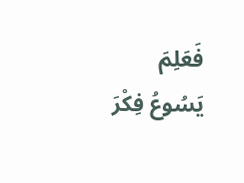فَعَلِمَ يَسُوعُ فِكْرَ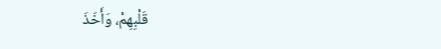قَلْبِهِمْ، وَأَخَذَ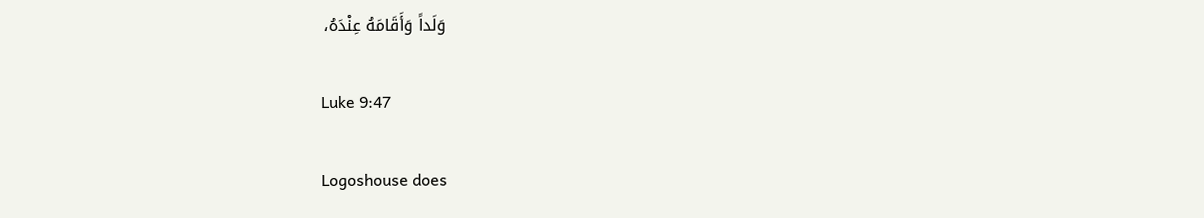وَلَداً وَأَقَامَهُ عِنْدَهُ،

Luke 9:47

Logoshouse does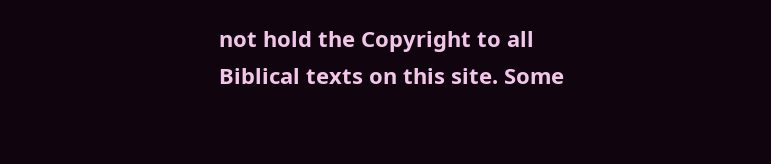not hold the Copyright to all Biblical texts on this site. Some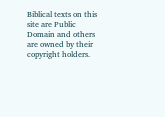Biblical texts on this site are Public Domain and others are owned by their copyright holders.